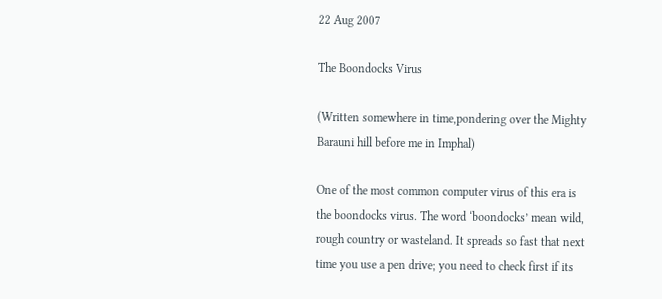22 Aug 2007

The Boondocks Virus

(Written somewhere in time,pondering over the Mighty Barauni hill before me in Imphal)

One of the most common computer virus of this era is the boondocks virus. The word ‘boondocks’ mean wild, rough country or wasteland. It spreads so fast that next time you use a pen drive; you need to check first if its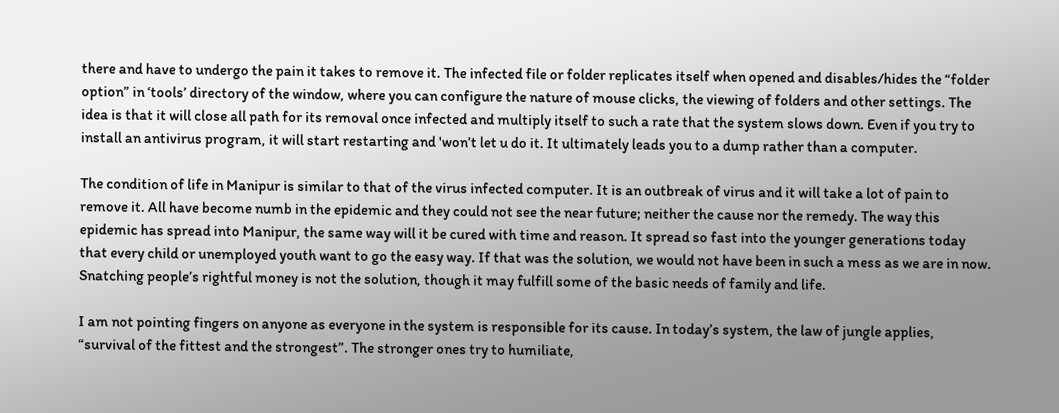there and have to undergo the pain it takes to remove it. The infected file or folder replicates itself when opened and disables/hides the “folder option” in ‘tools’ directory of the window, where you can configure the nature of mouse clicks, the viewing of folders and other settings. The idea is that it will close all path for its removal once infected and multiply itself to such a rate that the system slows down. Even if you try to install an antivirus program, it will start restarting and 'won’t let u do it. It ultimately leads you to a dump rather than a computer.

The condition of life in Manipur is similar to that of the virus infected computer. It is an outbreak of virus and it will take a lot of pain to remove it. All have become numb in the epidemic and they could not see the near future; neither the cause nor the remedy. The way this epidemic has spread into Manipur, the same way will it be cured with time and reason. It spread so fast into the younger generations today that every child or unemployed youth want to go the easy way. If that was the solution, we would not have been in such a mess as we are in now. Snatching people’s rightful money is not the solution, though it may fulfill some of the basic needs of family and life.

I am not pointing fingers on anyone as everyone in the system is responsible for its cause. In today’s system, the law of jungle applies, “survival of the fittest and the strongest”. The stronger ones try to humiliate,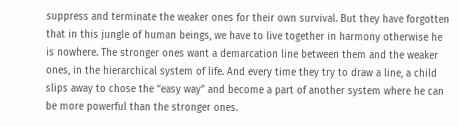suppress and terminate the weaker ones for their own survival. But they have forgotten that in this jungle of human beings, we have to live together in harmony otherwise he is nowhere. The stronger ones want a demarcation line between them and the weaker ones, in the hierarchical system of life. And every time they try to draw a line, a child slips away to chose the “easy way” and become a part of another system where he can be more powerful than the stronger ones.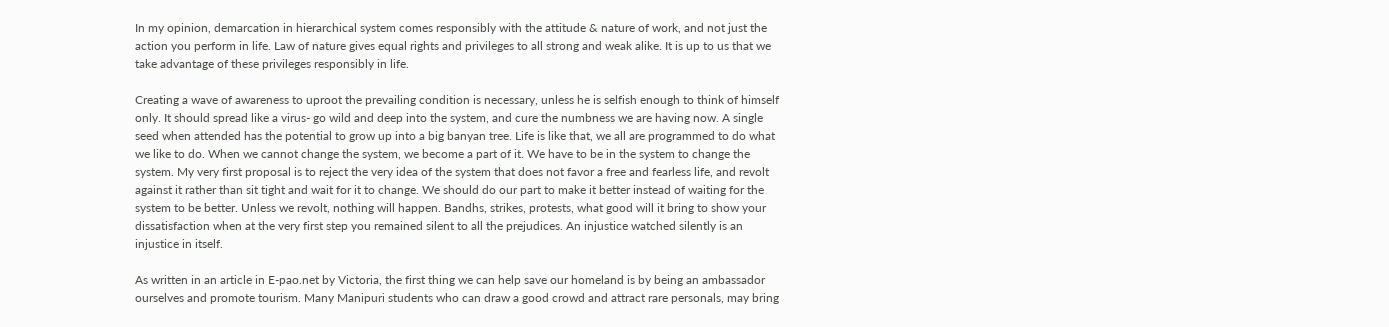In my opinion, demarcation in hierarchical system comes responsibly with the attitude & nature of work, and not just the action you perform in life. Law of nature gives equal rights and privileges to all strong and weak alike. It is up to us that we take advantage of these privileges responsibly in life.

Creating a wave of awareness to uproot the prevailing condition is necessary, unless he is selfish enough to think of himself only. It should spread like a virus- go wild and deep into the system, and cure the numbness we are having now. A single seed when attended has the potential to grow up into a big banyan tree. Life is like that, we all are programmed to do what we like to do. When we cannot change the system, we become a part of it. We have to be in the system to change the system. My very first proposal is to reject the very idea of the system that does not favor a free and fearless life, and revolt against it rather than sit tight and wait for it to change. We should do our part to make it better instead of waiting for the system to be better. Unless we revolt, nothing will happen. Bandhs, strikes, protests, what good will it bring to show your dissatisfaction when at the very first step you remained silent to all the prejudices. An injustice watched silently is an injustice in itself.

As written in an article in E-pao.net by Victoria, the first thing we can help save our homeland is by being an ambassador ourselves and promote tourism. Many Manipuri students who can draw a good crowd and attract rare personals, may bring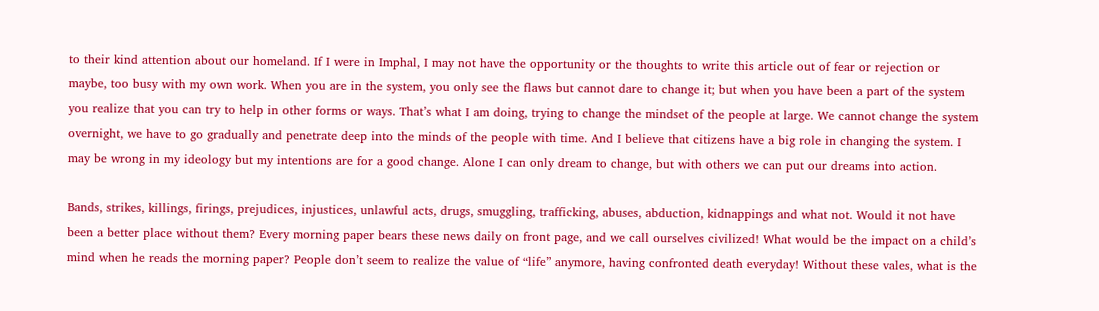to their kind attention about our homeland. If I were in Imphal, I may not have the opportunity or the thoughts to write this article out of fear or rejection or maybe, too busy with my own work. When you are in the system, you only see the flaws but cannot dare to change it; but when you have been a part of the system you realize that you can try to help in other forms or ways. That’s what I am doing, trying to change the mindset of the people at large. We cannot change the system overnight, we have to go gradually and penetrate deep into the minds of the people with time. And I believe that citizens have a big role in changing the system. I may be wrong in my ideology but my intentions are for a good change. Alone I can only dream to change, but with others we can put our dreams into action.

Bands, strikes, killings, firings, prejudices, injustices, unlawful acts, drugs, smuggling, trafficking, abuses, abduction, kidnappings and what not. Would it not have been a better place without them? Every morning paper bears these news daily on front page, and we call ourselves civilized! What would be the impact on a child’s mind when he reads the morning paper? People don’t seem to realize the value of “life” anymore, having confronted death everyday! Without these vales, what is the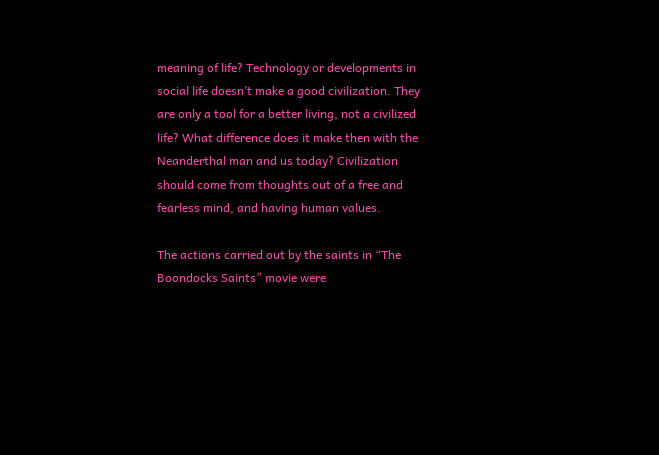meaning of life? Technology or developments in social life doesn’t make a good civilization. They are only a tool for a better living, not a civilized life? What difference does it make then with the Neanderthal man and us today? Civilization should come from thoughts out of a free and fearless mind, and having human values.

The actions carried out by the saints in “The Boondocks Saints” movie were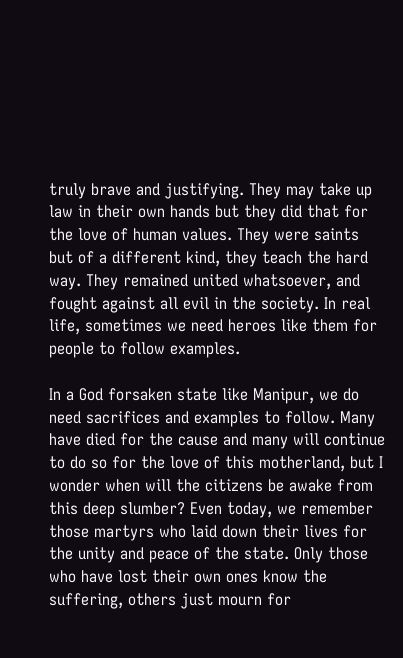truly brave and justifying. They may take up law in their own hands but they did that for the love of human values. They were saints but of a different kind, they teach the hard way. They remained united whatsoever, and fought against all evil in the society. In real life, sometimes we need heroes like them for people to follow examples.

In a God forsaken state like Manipur, we do need sacrifices and examples to follow. Many have died for the cause and many will continue to do so for the love of this motherland, but I wonder when will the citizens be awake from this deep slumber? Even today, we remember those martyrs who laid down their lives for the unity and peace of the state. Only those who have lost their own ones know the suffering, others just mourn for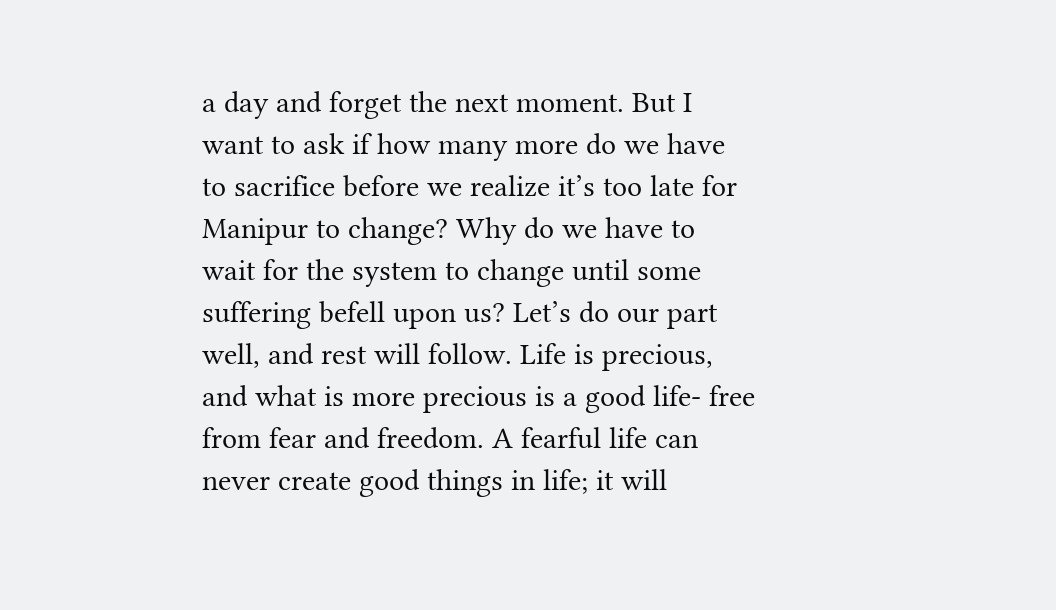a day and forget the next moment. But I want to ask if how many more do we have to sacrifice before we realize it’s too late for Manipur to change? Why do we have to wait for the system to change until some suffering befell upon us? Let’s do our part well, and rest will follow. Life is precious, and what is more precious is a good life- free from fear and freedom. A fearful life can never create good things in life; it will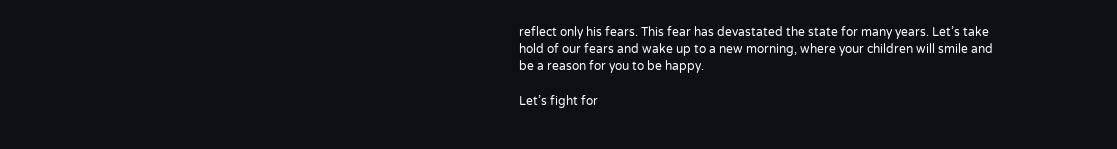reflect only his fears. This fear has devastated the state for many years. Let’s take hold of our fears and wake up to a new morning, where your children will smile and be a reason for you to be happy.

Let’s fight for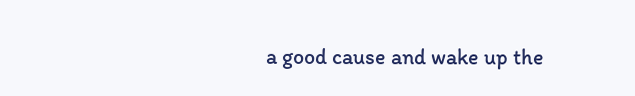a good cause and wake up the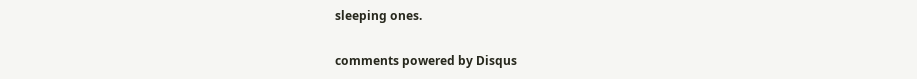sleeping ones.


comments powered by Disqus